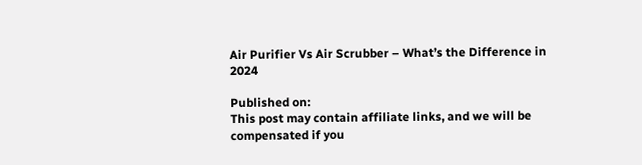Air Purifier Vs Air Scrubber – What’s the Difference in 2024

Published on:
This post may contain affiliate links, and we will be compensated if you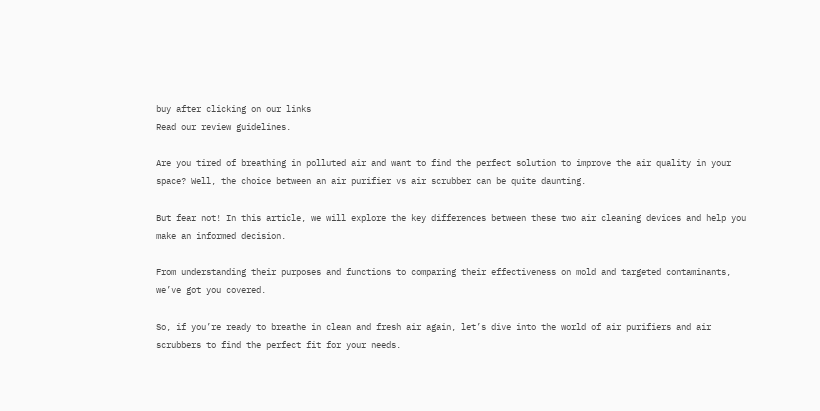buy after clicking on our links
Read our review guidelines.

Are you tired of breathing in polluted air and want to find the perfect solution to improve the air quality in your space? Well, the choice between an air purifier vs air scrubber can be quite daunting.

But fear not! In this article, we will explore the key differences between these two air cleaning devices and help you make an informed decision.

From understanding their purposes and functions to comparing their effectiveness on mold and targeted contaminants, we’ve got you covered.

So, if you’re ready to breathe in clean and fresh air again, let’s dive into the world of air purifiers and air scrubbers to find the perfect fit for your needs.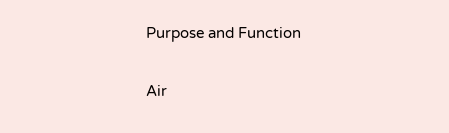Purpose and Function

Air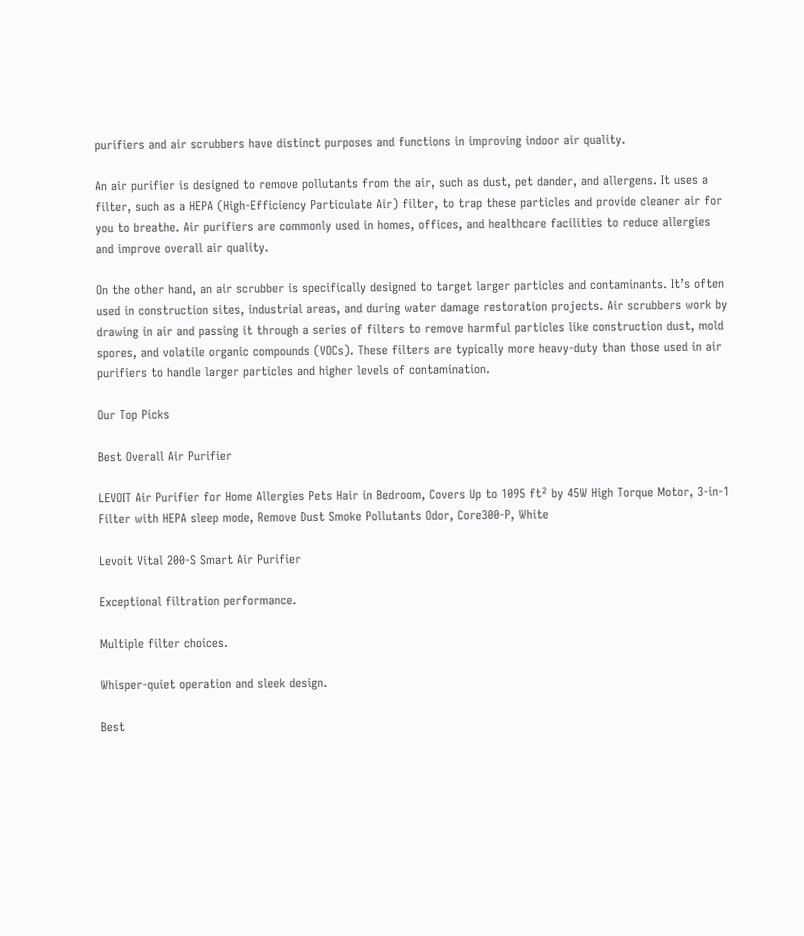purifiers and air scrubbers have distinct purposes and functions in improving indoor air quality.

An air purifier is designed to remove pollutants from the air, such as dust, pet dander, and allergens. It uses a filter, such as a HEPA (High-Efficiency Particulate Air) filter, to trap these particles and provide cleaner air for you to breathe. Air purifiers are commonly used in homes, offices, and healthcare facilities to reduce allergies and improve overall air quality.

On the other hand, an air scrubber is specifically designed to target larger particles and contaminants. It’s often used in construction sites, industrial areas, and during water damage restoration projects. Air scrubbers work by drawing in air and passing it through a series of filters to remove harmful particles like construction dust, mold spores, and volatile organic compounds (VOCs). These filters are typically more heavy-duty than those used in air purifiers to handle larger particles and higher levels of contamination.

Our Top Picks

Best Overall Air Purifier

LEVOIT Air Purifier for Home Allergies Pets Hair in Bedroom, Covers Up to 1095 ft² by 45W High Torque Motor, 3-in-1 Filter with HEPA sleep mode, Remove Dust Smoke Pollutants Odor, Core300-P, White

Levoit Vital 200-S Smart Air Purifier

Exceptional filtration performance.

Multiple filter choices.

Whisper-quiet operation and sleek design.

Best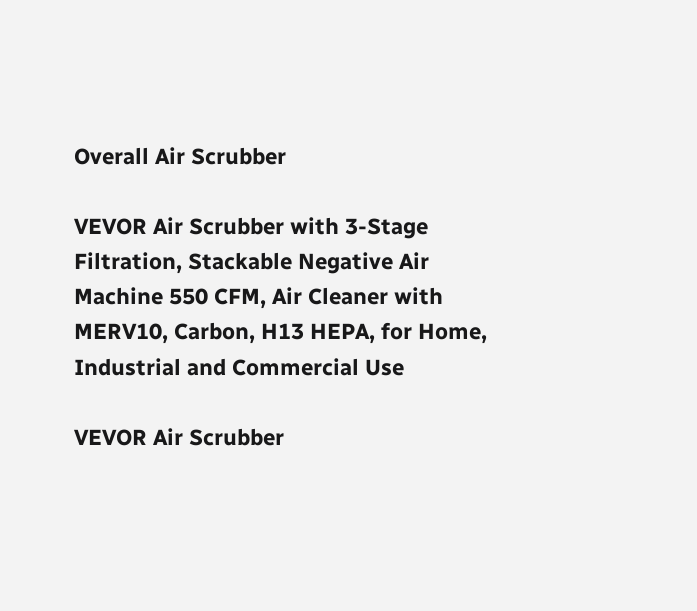Overall Air Scrubber

VEVOR Air Scrubber with 3-Stage Filtration, Stackable Negative Air Machine 550 CFM, Air Cleaner with MERV10, Carbon, H13 HEPA, for Home, Industrial and Commercial Use

VEVOR Air Scrubber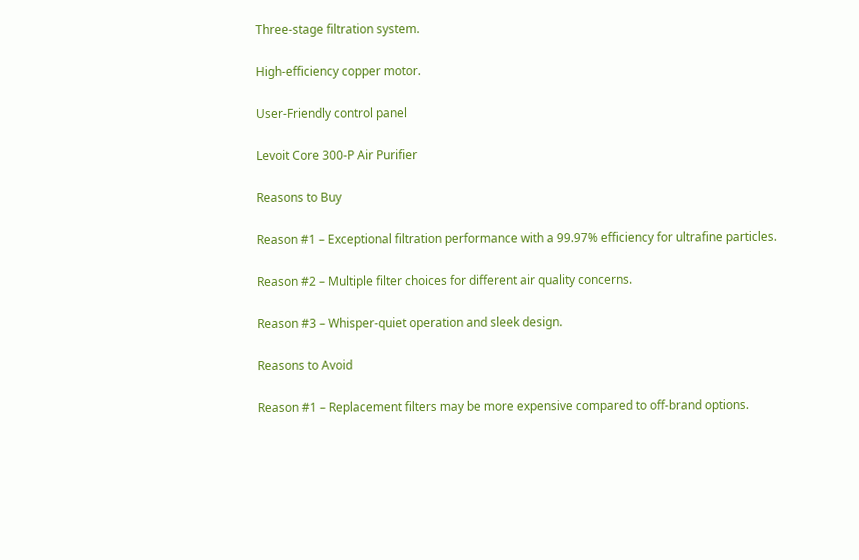Three-stage filtration system.

High-efficiency copper motor.

User-Friendly control panel

Levoit Core 300-P Air Purifier

Reasons to Buy

Reason #1 – Exceptional filtration performance with a 99.97% efficiency for ultrafine particles.

Reason #2 – Multiple filter choices for different air quality concerns.

Reason #3 – Whisper-quiet operation and sleek design.

Reasons to Avoid

Reason #1 – Replacement filters may be more expensive compared to off-brand options.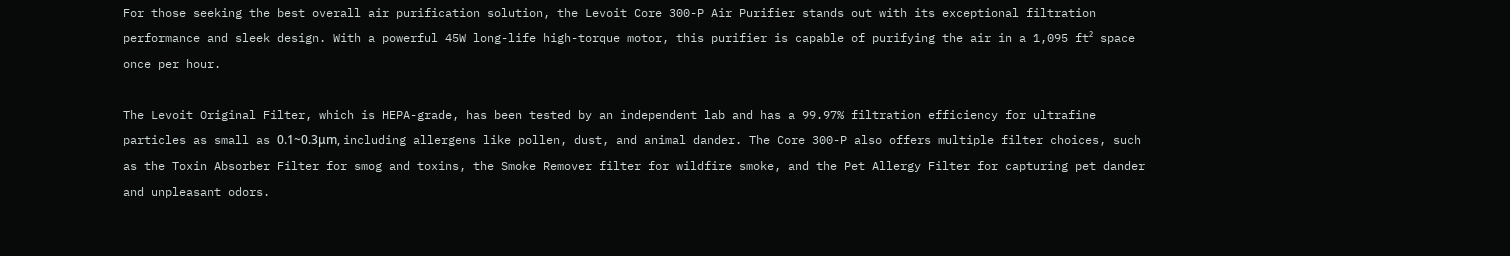For those seeking the best overall air purification solution, the Levoit Core 300-P Air Purifier stands out with its exceptional filtration performance and sleek design. With a powerful 45W long-life high-torque motor, this purifier is capable of purifying the air in a 1,095 ft² space once per hour.

The Levoit Original Filter, which is HEPA-grade, has been tested by an independent lab and has a 99.97% filtration efficiency for ultrafine particles as small as 0.1~0.3μm, including allergens like pollen, dust, and animal dander. The Core 300-P also offers multiple filter choices, such as the Toxin Absorber Filter for smog and toxins, the Smoke Remover filter for wildfire smoke, and the Pet Allergy Filter for capturing pet dander and unpleasant odors.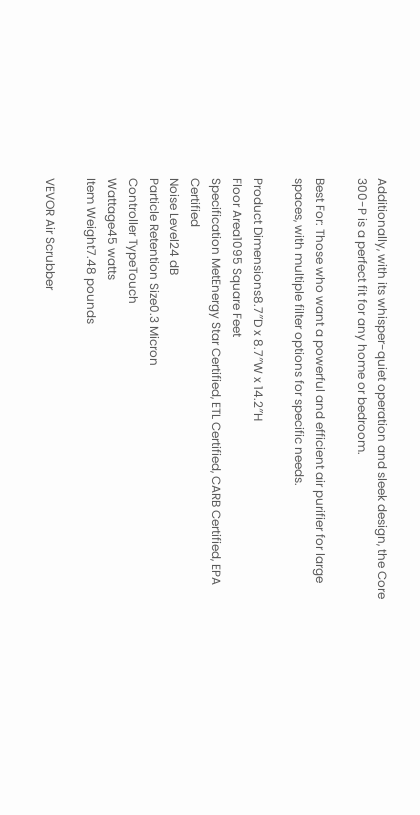Additionally, with its whisper-quiet operation and sleek design, the Core 300-P is a perfect fit for any home or bedroom.

Best For: Those who want a powerful and efficient air purifier for large spaces, with multiple filter options for specific needs.

Product Dimensions8.7″D x 8.7″W x 14.2″H
Floor Area1095 Square Feet
Specification MetEnergy Star Certified, ETL Certified, CARB Certified, EPA Certified
Noise Level24 dB
Particle Retention Size0.3 Micron
Controller TypeTouch
Wattage45 watts
Item Weight7.48 pounds

VEVOR Air Scrubber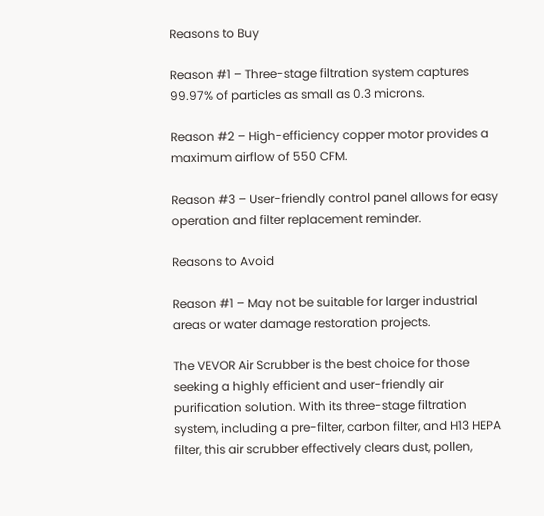Reasons to Buy

Reason #1 – Three-stage filtration system captures 99.97% of particles as small as 0.3 microns.

Reason #2 – High-efficiency copper motor provides a maximum airflow of 550 CFM.

Reason #3 – User-friendly control panel allows for easy operation and filter replacement reminder.

Reasons to Avoid

Reason #1 – May not be suitable for larger industrial areas or water damage restoration projects.

The VEVOR Air Scrubber is the best choice for those seeking a highly efficient and user-friendly air purification solution. With its three-stage filtration system, including a pre-filter, carbon filter, and H13 HEPA filter, this air scrubber effectively clears dust, pollen,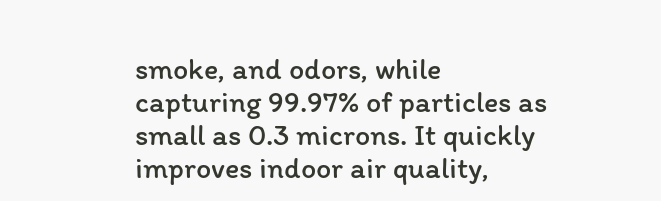smoke, and odors, while capturing 99.97% of particles as small as 0.3 microns. It quickly improves indoor air quality,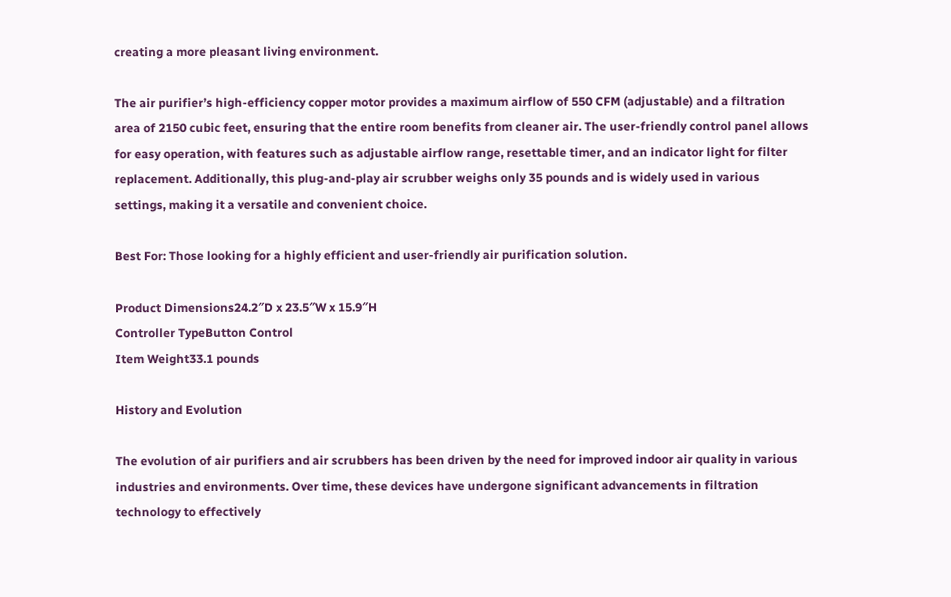creating a more pleasant living environment.

The air purifier’s high-efficiency copper motor provides a maximum airflow of 550 CFM (adjustable) and a filtration area of 2150 cubic feet, ensuring that the entire room benefits from cleaner air. The user-friendly control panel allows for easy operation, with features such as adjustable airflow range, resettable timer, and an indicator light for filter replacement. Additionally, this plug-and-play air scrubber weighs only 35 pounds and is widely used in various settings, making it a versatile and convenient choice.

Best For: Those looking for a highly efficient and user-friendly air purification solution.

Product Dimensions24.2″D x 23.5″W x 15.9″H
Controller TypeButton Control
Item Weight33.1 pounds

History and Evolution

The evolution of air purifiers and air scrubbers has been driven by the need for improved indoor air quality in various industries and environments. Over time, these devices have undergone significant advancements in filtration technology to effectively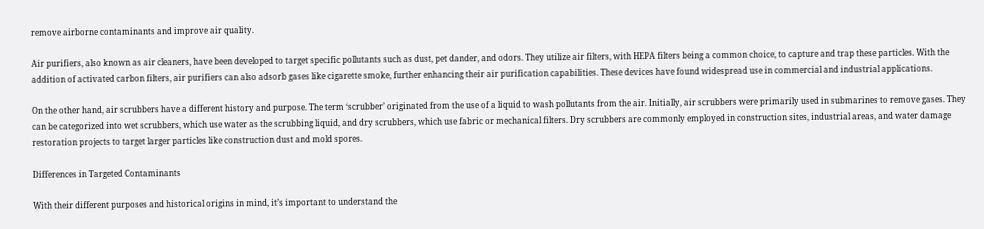remove airborne contaminants and improve air quality.

Air purifiers, also known as air cleaners, have been developed to target specific pollutants such as dust, pet dander, and odors. They utilize air filters, with HEPA filters being a common choice, to capture and trap these particles. With the addition of activated carbon filters, air purifiers can also adsorb gases like cigarette smoke, further enhancing their air purification capabilities. These devices have found widespread use in commercial and industrial applications.

On the other hand, air scrubbers have a different history and purpose. The term ‘scrubber’ originated from the use of a liquid to wash pollutants from the air. Initially, air scrubbers were primarily used in submarines to remove gases. They can be categorized into wet scrubbers, which use water as the scrubbing liquid, and dry scrubbers, which use fabric or mechanical filters. Dry scrubbers are commonly employed in construction sites, industrial areas, and water damage restoration projects to target larger particles like construction dust and mold spores.

Differences in Targeted Contaminants

With their different purposes and historical origins in mind, it’s important to understand the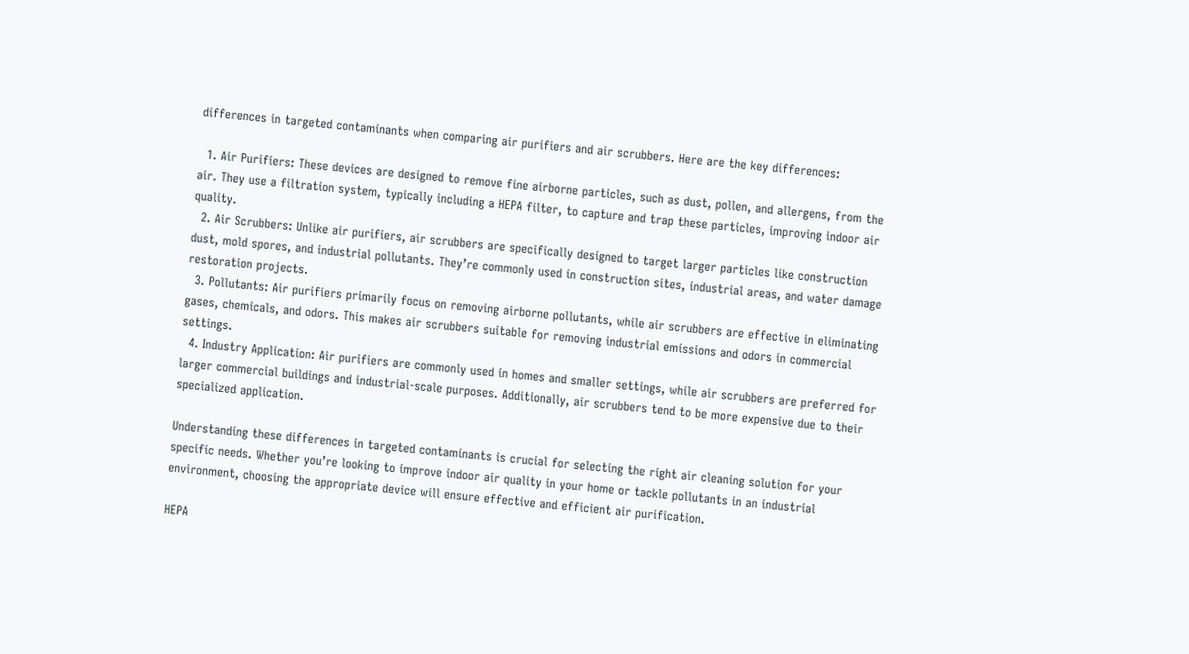differences in targeted contaminants when comparing air purifiers and air scrubbers. Here are the key differences:

  1. Air Purifiers: These devices are designed to remove fine airborne particles, such as dust, pollen, and allergens, from the air. They use a filtration system, typically including a HEPA filter, to capture and trap these particles, improving indoor air quality.
  2. Air Scrubbers: Unlike air purifiers, air scrubbers are specifically designed to target larger particles like construction dust, mold spores, and industrial pollutants. They’re commonly used in construction sites, industrial areas, and water damage restoration projects.
  3. Pollutants: Air purifiers primarily focus on removing airborne pollutants, while air scrubbers are effective in eliminating gases, chemicals, and odors. This makes air scrubbers suitable for removing industrial emissions and odors in commercial settings.
  4. Industry Application: Air purifiers are commonly used in homes and smaller settings, while air scrubbers are preferred for larger commercial buildings and industrial-scale purposes. Additionally, air scrubbers tend to be more expensive due to their specialized application.

Understanding these differences in targeted contaminants is crucial for selecting the right air cleaning solution for your specific needs. Whether you’re looking to improve indoor air quality in your home or tackle pollutants in an industrial environment, choosing the appropriate device will ensure effective and efficient air purification.

HEPA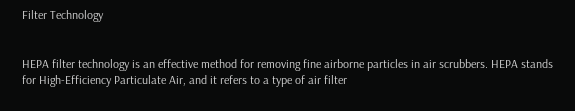Filter Technology


HEPA filter technology is an effective method for removing fine airborne particles in air scrubbers. HEPA stands for High-Efficiency Particulate Air, and it refers to a type of air filter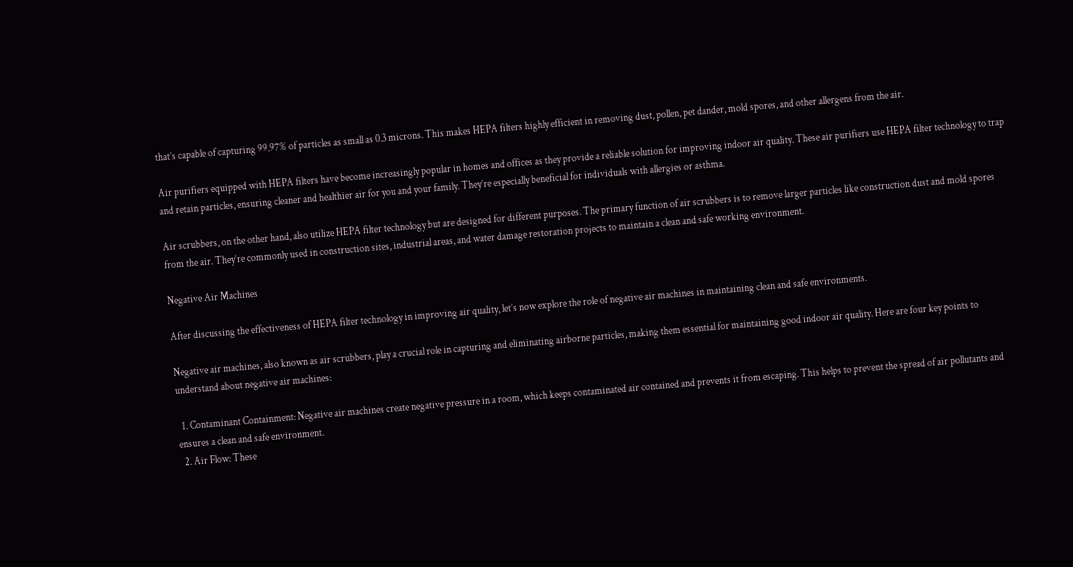that’s capable of capturing 99.97% of particles as small as 0.3 microns. This makes HEPA filters highly efficient in removing dust, pollen, pet dander, mold spores, and other allergens from the air.

Air purifiers equipped with HEPA filters have become increasingly popular in homes and offices as they provide a reliable solution for improving indoor air quality. These air purifiers use HEPA filter technology to trap and retain particles, ensuring cleaner and healthier air for you and your family. They’re especially beneficial for individuals with allergies or asthma.

Air scrubbers, on the other hand, also utilize HEPA filter technology but are designed for different purposes. The primary function of air scrubbers is to remove larger particles like construction dust and mold spores from the air. They’re commonly used in construction sites, industrial areas, and water damage restoration projects to maintain a clean and safe working environment.

Negative Air Machines

After discussing the effectiveness of HEPA filter technology in improving air quality, let’s now explore the role of negative air machines in maintaining clean and safe environments.

Negative air machines, also known as air scrubbers, play a crucial role in capturing and eliminating airborne particles, making them essential for maintaining good indoor air quality. Here are four key points to understand about negative air machines:

  1. Contaminant Containment: Negative air machines create negative pressure in a room, which keeps contaminated air contained and prevents it from escaping. This helps to prevent the spread of air pollutants and ensures a clean and safe environment.
  2. Air Flow: These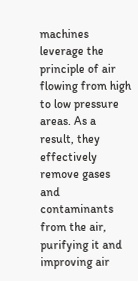machines leverage the principle of air flowing from high to low pressure areas. As a result, they effectively remove gases and contaminants from the air, purifying it and improving air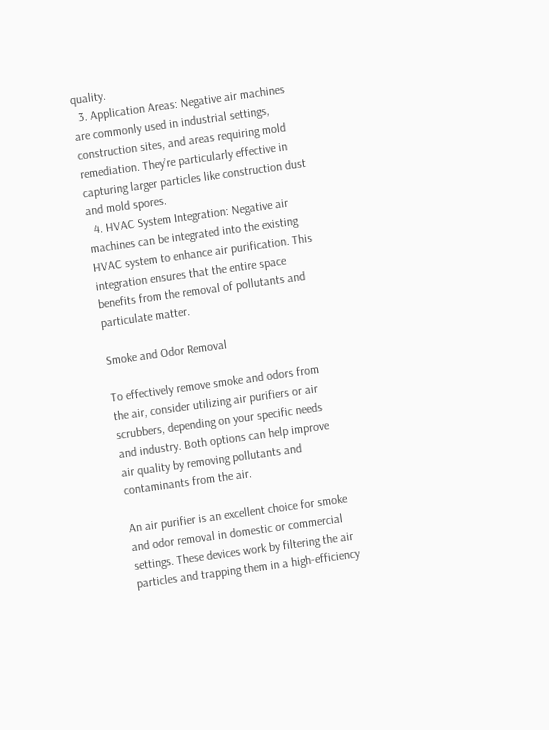quality.
  3. Application Areas: Negative air machines are commonly used in industrial settings, construction sites, and areas requiring mold remediation. They’re particularly effective in capturing larger particles like construction dust and mold spores.
  4. HVAC System Integration: Negative air machines can be integrated into the existing HVAC system to enhance air purification. This integration ensures that the entire space benefits from the removal of pollutants and particulate matter.

Smoke and Odor Removal

To effectively remove smoke and odors from the air, consider utilizing air purifiers or air scrubbers, depending on your specific needs and industry. Both options can help improve air quality by removing pollutants and contaminants from the air.

An air purifier is an excellent choice for smoke and odor removal in domestic or commercial settings. These devices work by filtering the air particles and trapping them in a high-efficiency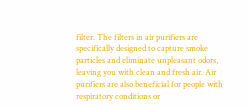filter. The filters in air purifiers are specifically designed to capture smoke particles and eliminate unpleasant odors, leaving you with clean and fresh air. Air purifiers are also beneficial for people with respiratory conditions or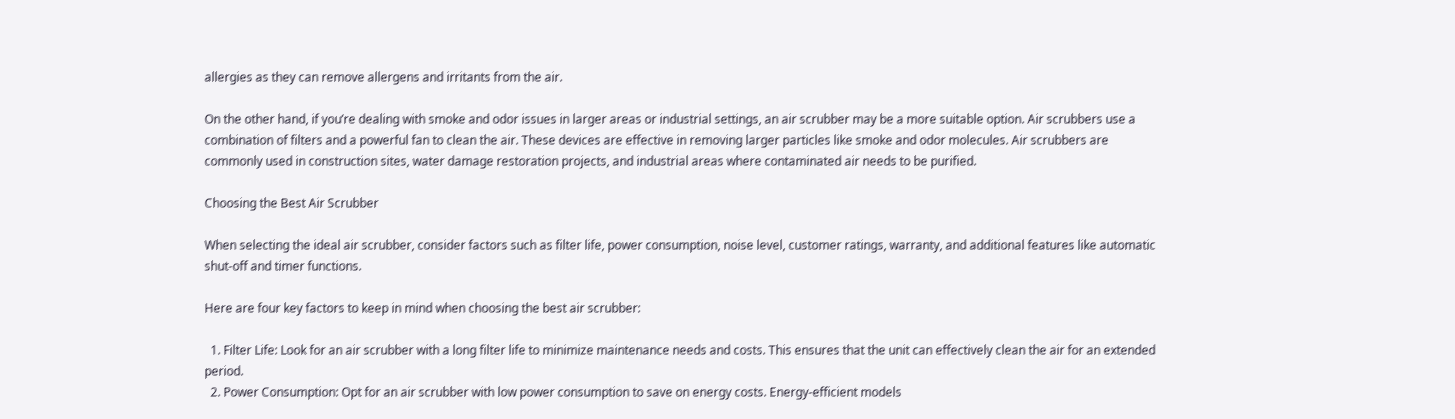allergies as they can remove allergens and irritants from the air.

On the other hand, if you’re dealing with smoke and odor issues in larger areas or industrial settings, an air scrubber may be a more suitable option. Air scrubbers use a combination of filters and a powerful fan to clean the air. These devices are effective in removing larger particles like smoke and odor molecules. Air scrubbers are commonly used in construction sites, water damage restoration projects, and industrial areas where contaminated air needs to be purified.

Choosing the Best Air Scrubber

When selecting the ideal air scrubber, consider factors such as filter life, power consumption, noise level, customer ratings, warranty, and additional features like automatic shut-off and timer functions.

Here are four key factors to keep in mind when choosing the best air scrubber:

  1. Filter Life: Look for an air scrubber with a long filter life to minimize maintenance needs and costs. This ensures that the unit can effectively clean the air for an extended period.
  2. Power Consumption: Opt for an air scrubber with low power consumption to save on energy costs. Energy-efficient models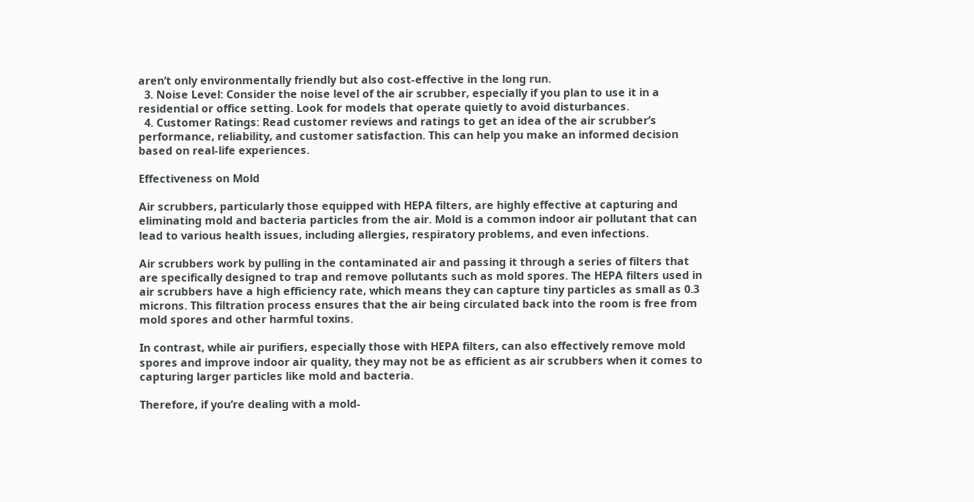aren’t only environmentally friendly but also cost-effective in the long run.
  3. Noise Level: Consider the noise level of the air scrubber, especially if you plan to use it in a residential or office setting. Look for models that operate quietly to avoid disturbances.
  4. Customer Ratings: Read customer reviews and ratings to get an idea of the air scrubber’s performance, reliability, and customer satisfaction. This can help you make an informed decision based on real-life experiences.

Effectiveness on Mold

Air scrubbers, particularly those equipped with HEPA filters, are highly effective at capturing and eliminating mold and bacteria particles from the air. Mold is a common indoor air pollutant that can lead to various health issues, including allergies, respiratory problems, and even infections.

Air scrubbers work by pulling in the contaminated air and passing it through a series of filters that are specifically designed to trap and remove pollutants such as mold spores. The HEPA filters used in air scrubbers have a high efficiency rate, which means they can capture tiny particles as small as 0.3 microns. This filtration process ensures that the air being circulated back into the room is free from mold spores and other harmful toxins.

In contrast, while air purifiers, especially those with HEPA filters, can also effectively remove mold spores and improve indoor air quality, they may not be as efficient as air scrubbers when it comes to capturing larger particles like mold and bacteria.

Therefore, if you’re dealing with a mold-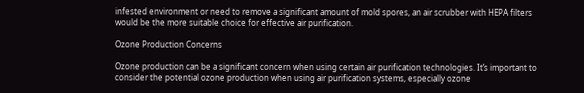infested environment or need to remove a significant amount of mold spores, an air scrubber with HEPA filters would be the more suitable choice for effective air purification.

Ozone Production Concerns

Ozone production can be a significant concern when using certain air purification technologies. It’s important to consider the potential ozone production when using air purification systems, especially ozone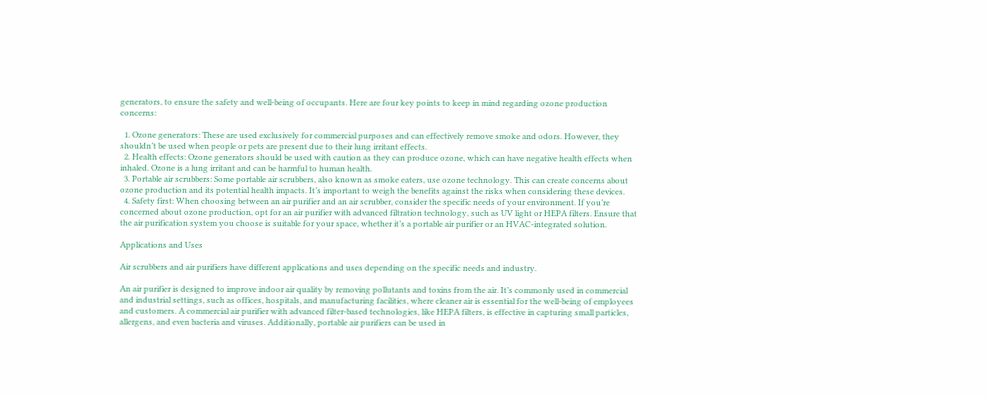generators, to ensure the safety and well-being of occupants. Here are four key points to keep in mind regarding ozone production concerns:

  1. Ozone generators: These are used exclusively for commercial purposes and can effectively remove smoke and odors. However, they shouldn’t be used when people or pets are present due to their lung irritant effects.
  2. Health effects: Ozone generators should be used with caution as they can produce ozone, which can have negative health effects when inhaled. Ozone is a lung irritant and can be harmful to human health.
  3. Portable air scrubbers: Some portable air scrubbers, also known as smoke eaters, use ozone technology. This can create concerns about ozone production and its potential health impacts. It’s important to weigh the benefits against the risks when considering these devices.
  4. Safety first: When choosing between an air purifier and an air scrubber, consider the specific needs of your environment. If you’re concerned about ozone production, opt for an air purifier with advanced filtration technology, such as UV light or HEPA filters. Ensure that the air purification system you choose is suitable for your space, whether it’s a portable air purifier or an HVAC-integrated solution.

Applications and Uses

Air scrubbers and air purifiers have different applications and uses depending on the specific needs and industry.

An air purifier is designed to improve indoor air quality by removing pollutants and toxins from the air. It’s commonly used in commercial and industrial settings, such as offices, hospitals, and manufacturing facilities, where cleaner air is essential for the well-being of employees and customers. A commercial air purifier with advanced filter-based technologies, like HEPA filters, is effective in capturing small particles, allergens, and even bacteria and viruses. Additionally, portable air purifiers can be used in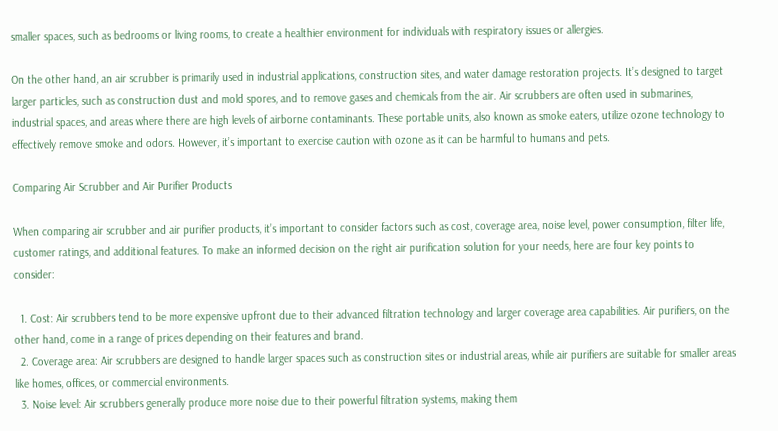smaller spaces, such as bedrooms or living rooms, to create a healthier environment for individuals with respiratory issues or allergies.

On the other hand, an air scrubber is primarily used in industrial applications, construction sites, and water damage restoration projects. It’s designed to target larger particles, such as construction dust and mold spores, and to remove gases and chemicals from the air. Air scrubbers are often used in submarines, industrial spaces, and areas where there are high levels of airborne contaminants. These portable units, also known as smoke eaters, utilize ozone technology to effectively remove smoke and odors. However, it’s important to exercise caution with ozone as it can be harmful to humans and pets.

Comparing Air Scrubber and Air Purifier Products

When comparing air scrubber and air purifier products, it’s important to consider factors such as cost, coverage area, noise level, power consumption, filter life, customer ratings, and additional features. To make an informed decision on the right air purification solution for your needs, here are four key points to consider:

  1. Cost: Air scrubbers tend to be more expensive upfront due to their advanced filtration technology and larger coverage area capabilities. Air purifiers, on the other hand, come in a range of prices depending on their features and brand.
  2. Coverage area: Air scrubbers are designed to handle larger spaces such as construction sites or industrial areas, while air purifiers are suitable for smaller areas like homes, offices, or commercial environments.
  3. Noise level: Air scrubbers generally produce more noise due to their powerful filtration systems, making them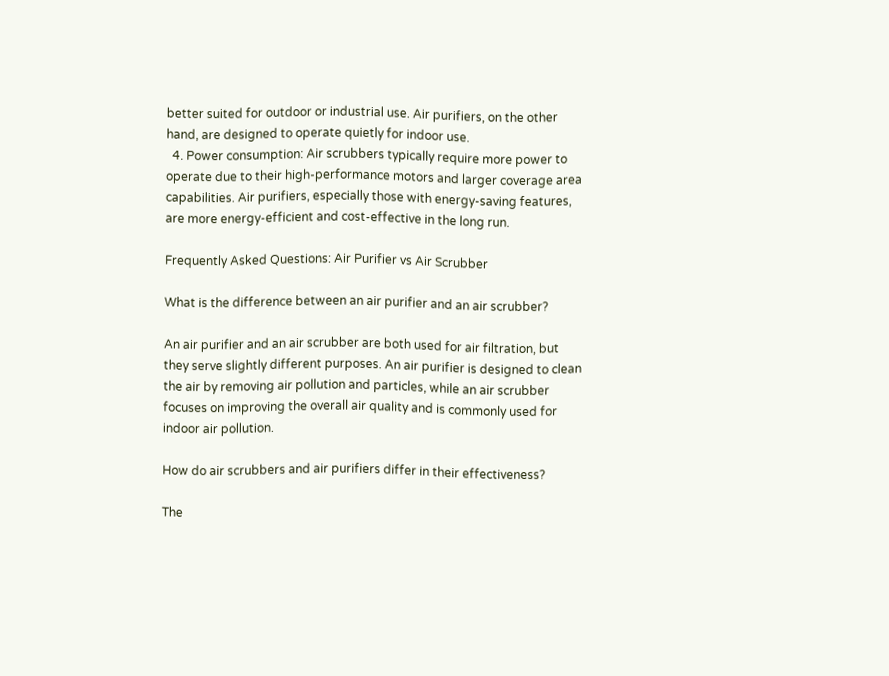better suited for outdoor or industrial use. Air purifiers, on the other hand, are designed to operate quietly for indoor use.
  4. Power consumption: Air scrubbers typically require more power to operate due to their high-performance motors and larger coverage area capabilities. Air purifiers, especially those with energy-saving features, are more energy-efficient and cost-effective in the long run.

Frequently Asked Questions: Air Purifier vs Air Scrubber

What is the difference between an air purifier and an air scrubber?

An air purifier and an air scrubber are both used for air filtration, but they serve slightly different purposes. An air purifier is designed to clean the air by removing air pollution and particles, while an air scrubber focuses on improving the overall air quality and is commonly used for indoor air pollution.

How do air scrubbers and air purifiers differ in their effectiveness?

The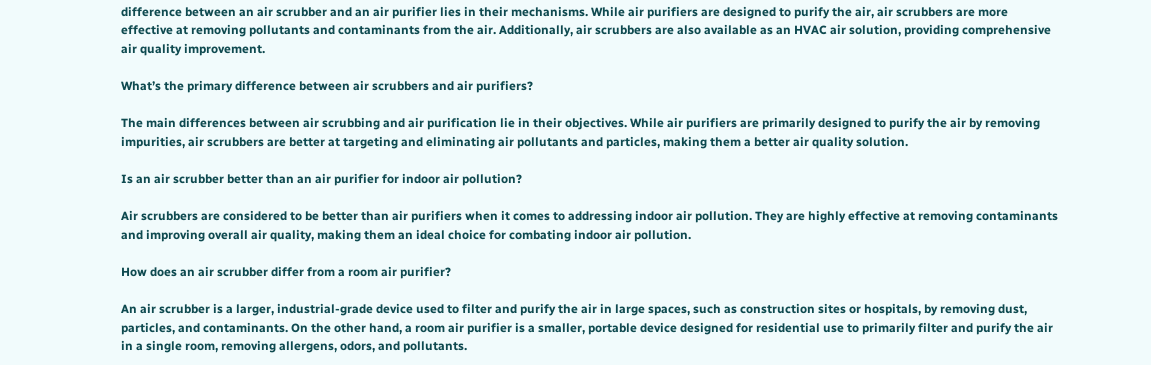difference between an air scrubber and an air purifier lies in their mechanisms. While air purifiers are designed to purify the air, air scrubbers are more effective at removing pollutants and contaminants from the air. Additionally, air scrubbers are also available as an HVAC air solution, providing comprehensive air quality improvement.

What’s the primary difference between air scrubbers and air purifiers?

The main differences between air scrubbing and air purification lie in their objectives. While air purifiers are primarily designed to purify the air by removing impurities, air scrubbers are better at targeting and eliminating air pollutants and particles, making them a better air quality solution.

Is an air scrubber better than an air purifier for indoor air pollution?

Air scrubbers are considered to be better than air purifiers when it comes to addressing indoor air pollution. They are highly effective at removing contaminants and improving overall air quality, making them an ideal choice for combating indoor air pollution.

How does an air scrubber differ from a room air purifier?

An air scrubber is a larger, industrial-grade device used to filter and purify the air in large spaces, such as construction sites or hospitals, by removing dust, particles, and contaminants. On the other hand, a room air purifier is a smaller, portable device designed for residential use to primarily filter and purify the air in a single room, removing allergens, odors, and pollutants.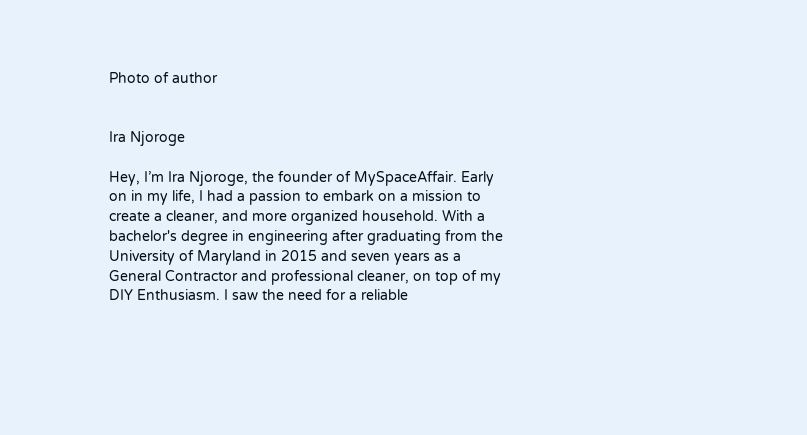Photo of author


Ira Njoroge

Hey, I’m Ira Njoroge, the founder of MySpaceAffair. Early on in my life, I had a passion to embark on a mission to create a cleaner, and more organized household. With a bachelor's degree in engineering after graduating from the University of Maryland in 2015 and seven years as a General Contractor and professional cleaner, on top of my DIY Enthusiasm. I saw the need for a reliable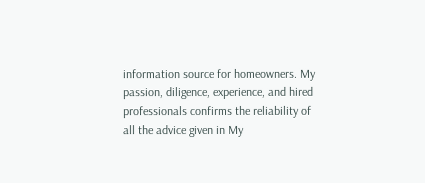information source for homeowners. My passion, diligence, experience, and hired professionals confirms the reliability of all the advice given in My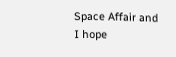Space Affair and I hope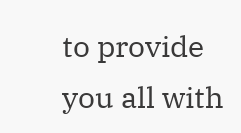to provide you all with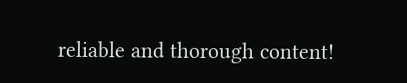reliable and thorough content!